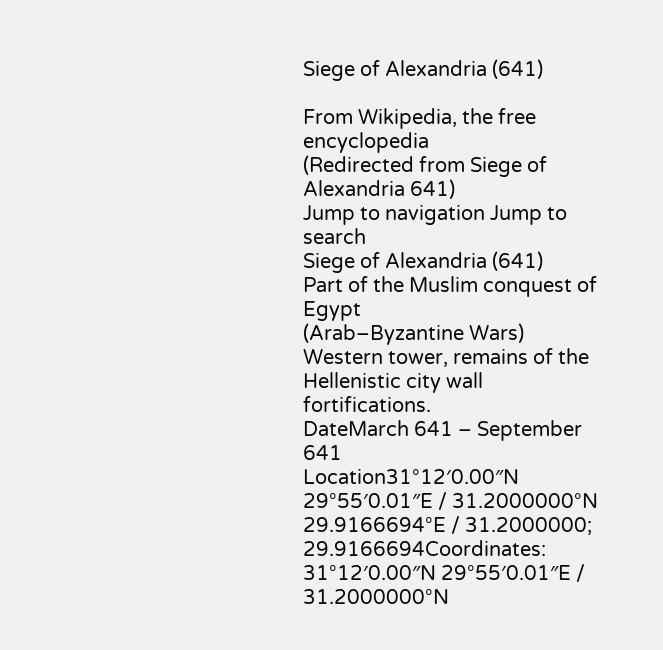Siege of Alexandria (641)

From Wikipedia, the free encyclopedia
(Redirected from Siege of Alexandria 641)
Jump to navigation Jump to search
Siege of Alexandria (641)
Part of the Muslim conquest of Egypt
(Arab–Byzantine Wars)
Western tower, remains of the Hellenistic city wall fortifications.
DateMarch 641 – September 641
Location31°12′0.00″N 29°55′0.01″E / 31.2000000°N 29.9166694°E / 31.2000000; 29.9166694Coordinates: 31°12′0.00″N 29°55′0.01″E / 31.2000000°N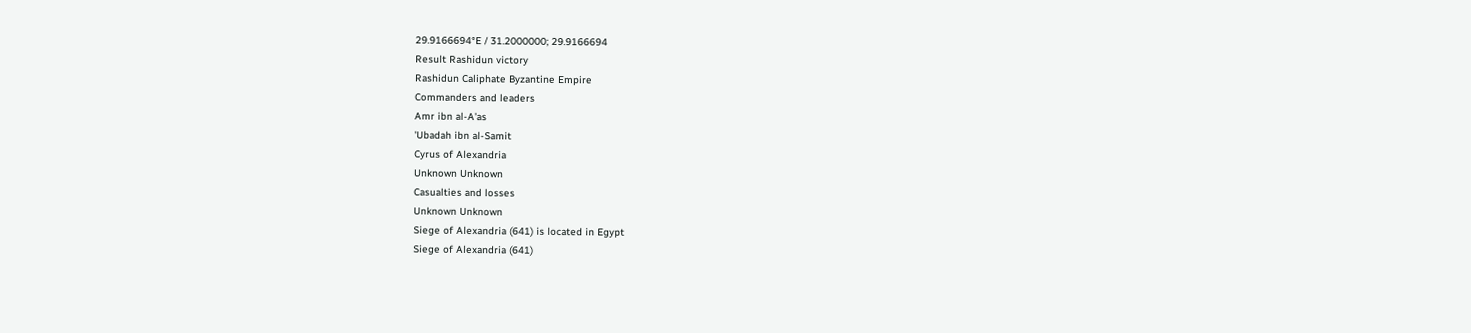29.9166694°E / 31.2000000; 29.9166694
Result Rashidun victory
Rashidun Caliphate Byzantine Empire
Commanders and leaders
Amr ibn al-A'as
'Ubadah ibn al-Samit
Cyrus of Alexandria
Unknown Unknown
Casualties and losses
Unknown Unknown
Siege of Alexandria (641) is located in Egypt
Siege of Alexandria (641)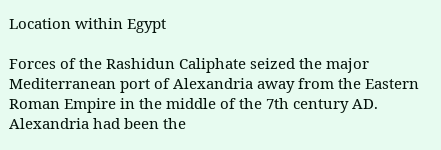Location within Egypt

Forces of the Rashidun Caliphate seized the major Mediterranean port of Alexandria away from the Eastern Roman Empire in the middle of the 7th century AD. Alexandria had been the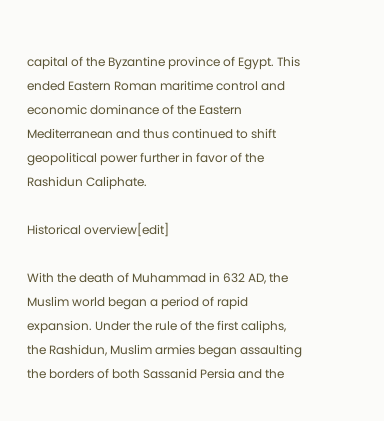capital of the Byzantine province of Egypt. This ended Eastern Roman maritime control and economic dominance of the Eastern Mediterranean and thus continued to shift geopolitical power further in favor of the Rashidun Caliphate.

Historical overview[edit]

With the death of Muhammad in 632 AD, the Muslim world began a period of rapid expansion. Under the rule of the first caliphs, the Rashidun, Muslim armies began assaulting the borders of both Sassanid Persia and the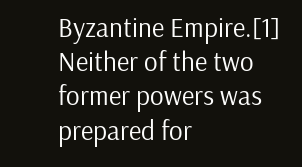Byzantine Empire.[1] Neither of the two former powers was prepared for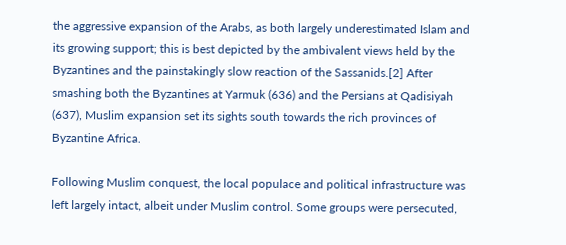the aggressive expansion of the Arabs, as both largely underestimated Islam and its growing support; this is best depicted by the ambivalent views held by the Byzantines and the painstakingly slow reaction of the Sassanids.[2] After smashing both the Byzantines at Yarmuk (636) and the Persians at Qadisiyah (637), Muslim expansion set its sights south towards the rich provinces of Byzantine Africa.

Following Muslim conquest, the local populace and political infrastructure was left largely intact, albeit under Muslim control. Some groups were persecuted,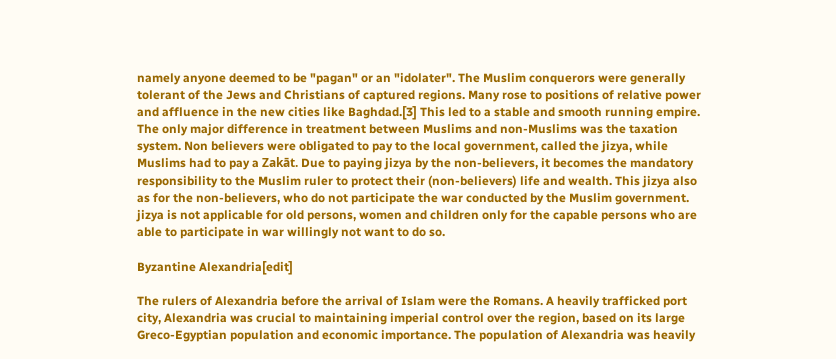namely anyone deemed to be "pagan" or an "idolater". The Muslim conquerors were generally tolerant of the Jews and Christians of captured regions. Many rose to positions of relative power and affluence in the new cities like Baghdad.[3] This led to a stable and smooth running empire. The only major difference in treatment between Muslims and non-Muslims was the taxation system. Non believers were obligated to pay to the local government, called the jizya, while Muslims had to pay a Zakāt. Due to paying jizya by the non-believers, it becomes the mandatory responsibility to the Muslim ruler to protect their (non-believers) life and wealth. This jizya also as for the non-believers, who do not participate the war conducted by the Muslim government. jizya is not applicable for old persons, women and children only for the capable persons who are able to participate in war willingly not want to do so.

Byzantine Alexandria[edit]

The rulers of Alexandria before the arrival of Islam were the Romans. A heavily trafficked port city, Alexandria was crucial to maintaining imperial control over the region, based on its large Greco-Egyptian population and economic importance. The population of Alexandria was heavily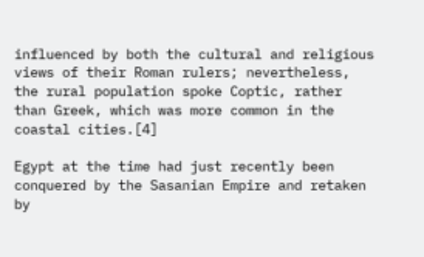influenced by both the cultural and religious views of their Roman rulers; nevertheless, the rural population spoke Coptic, rather than Greek, which was more common in the coastal cities.[4]

Egypt at the time had just recently been conquered by the Sasanian Empire and retaken by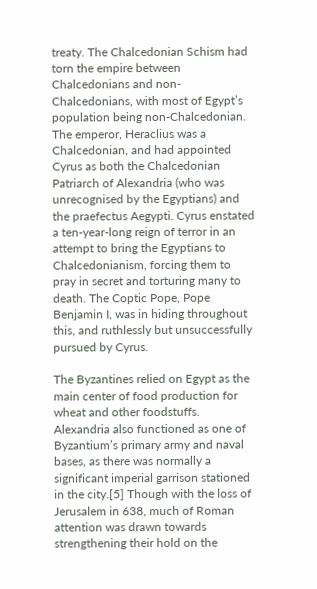treaty. The Chalcedonian Schism had torn the empire between Chalcedonians and non-Chalcedonians, with most of Egypt’s population being non-Chalcedonian. The emperor, Heraclius was a Chalcedonian, and had appointed Cyrus as both the Chalcedonian Patriarch of Alexandria (who was unrecognised by the Egyptians) and the praefectus Aegypti. Cyrus enstated a ten-year-long reign of terror in an attempt to bring the Egyptians to Chalcedonianism, forcing them to pray in secret and torturing many to death. The Coptic Pope, Pope Benjamin I, was in hiding throughout this, and ruthlessly but unsuccessfully pursued by Cyrus.

The Byzantines relied on Egypt as the main center of food production for wheat and other foodstuffs. Alexandria also functioned as one of Byzantium’s primary army and naval bases, as there was normally a significant imperial garrison stationed in the city.[5] Though with the loss of Jerusalem in 638, much of Roman attention was drawn towards strengthening their hold on the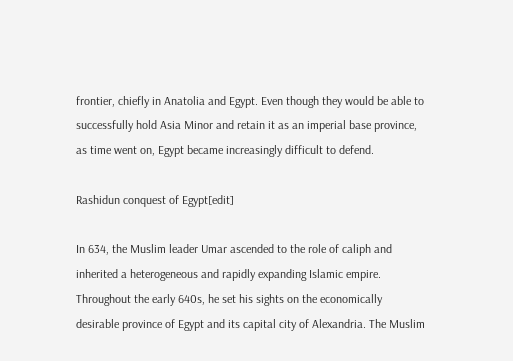frontier, chiefly in Anatolia and Egypt. Even though they would be able to successfully hold Asia Minor and retain it as an imperial base province, as time went on, Egypt became increasingly difficult to defend.

Rashidun conquest of Egypt[edit]

In 634, the Muslim leader Umar ascended to the role of caliph and inherited a heterogeneous and rapidly expanding Islamic empire. Throughout the early 640s, he set his sights on the economically desirable province of Egypt and its capital city of Alexandria. The Muslim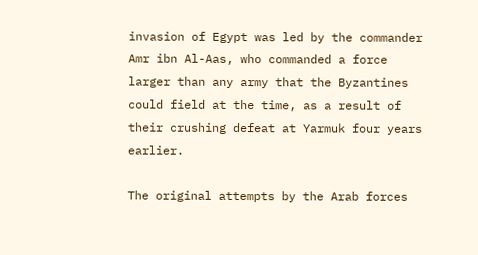invasion of Egypt was led by the commander Amr ibn Al-Aas, who commanded a force larger than any army that the Byzantines could field at the time, as a result of their crushing defeat at Yarmuk four years earlier.

The original attempts by the Arab forces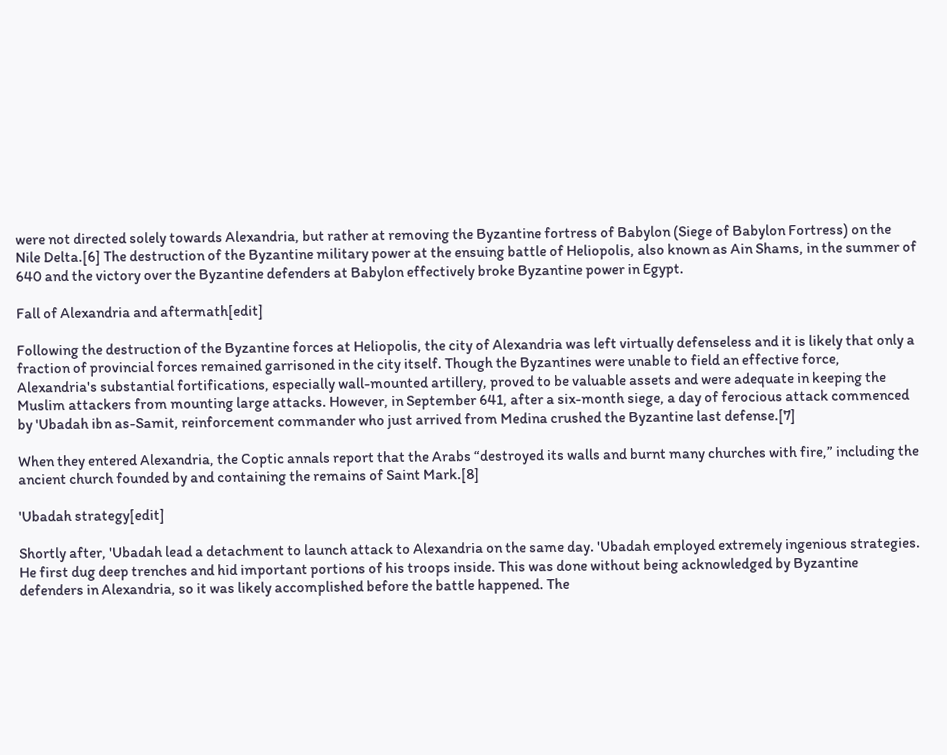were not directed solely towards Alexandria, but rather at removing the Byzantine fortress of Babylon (Siege of Babylon Fortress) on the Nile Delta.[6] The destruction of the Byzantine military power at the ensuing battle of Heliopolis, also known as Ain Shams, in the summer of 640 and the victory over the Byzantine defenders at Babylon effectively broke Byzantine power in Egypt.

Fall of Alexandria and aftermath[edit]

Following the destruction of the Byzantine forces at Heliopolis, the city of Alexandria was left virtually defenseless and it is likely that only a fraction of provincial forces remained garrisoned in the city itself. Though the Byzantines were unable to field an effective force, Alexandria's substantial fortifications, especially wall-mounted artillery, proved to be valuable assets and were adequate in keeping the Muslim attackers from mounting large attacks. However, in September 641, after a six-month siege, a day of ferocious attack commenced by 'Ubadah ibn as-Samit, reinforcement commander who just arrived from Medina crushed the Byzantine last defense.[7]

When they entered Alexandria, the Coptic annals report that the Arabs “destroyed its walls and burnt many churches with fire,” including the ancient church founded by and containing the remains of Saint Mark.[8]

'Ubadah strategy[edit]

Shortly after, 'Ubadah lead a detachment to launch attack to Alexandria on the same day. 'Ubadah employed extremely ingenious strategies. He first dug deep trenches and hid important portions of his troops inside. This was done without being acknowledged by Byzantine defenders in Alexandria, so it was likely accomplished before the battle happened. The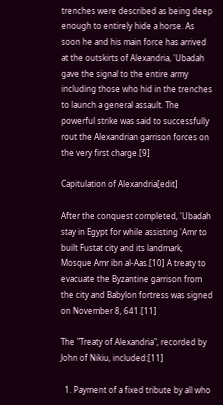trenches were described as being deep enough to entirely hide a horse. As soon he and his main force has arrived at the outskirts of Alexandria, 'Ubadah gave the signal to the entire army including those who hid in the trenches to launch a general assault. The powerful strike was said to successfully rout the Alexandrian garrison forces on the very first charge.[9]

Capitulation of Alexandria[edit]

After the conquest completed, 'Ubadah stay in Egypt for while assisting 'Amr to built Fustat city and its landmark, Mosque Amr ibn al-Aas.[10] A treaty to evacuate the Byzantine garrison from the city and Babylon fortress was signed on November 8, 641.[11]

The "Treaty of Alexandria", recorded by John of Nikiu, included:[11]

  1. Payment of a fixed tribute by all who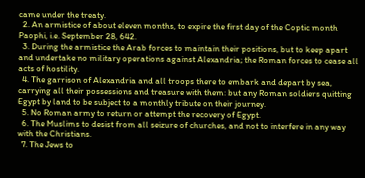came under the treaty.
  2. An armistice of about eleven months, to expire the first day of the Coptic month Paophi, i.e. September 28, 642.
  3. During the armistice the Arab forces to maintain their positions, but to keep apart and undertake no military operations against Alexandria; the Roman forces to cease all acts of hostility.
  4. The garrison of Alexandria and all troops there to embark and depart by sea, carrying all their possessions and treasure with them: but any Roman soldiers quitting Egypt by land to be subject to a monthly tribute on their journey.
  5. No Roman army to return or attempt the recovery of Egypt.
  6. The Muslims to desist from all seizure of churches, and not to interfere in any way with the Christians.
  7. The Jews to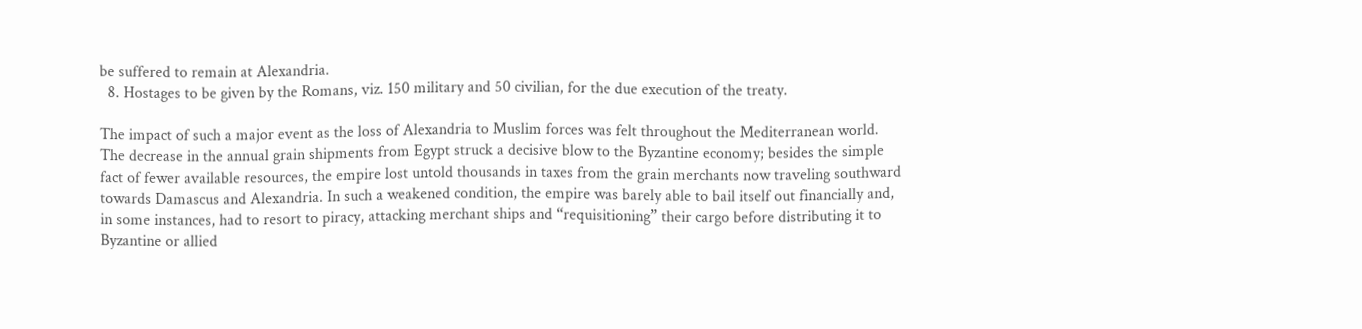be suffered to remain at Alexandria.
  8. Hostages to be given by the Romans, viz. 150 military and 50 civilian, for the due execution of the treaty.

The impact of such a major event as the loss of Alexandria to Muslim forces was felt throughout the Mediterranean world. The decrease in the annual grain shipments from Egypt struck a decisive blow to the Byzantine economy; besides the simple fact of fewer available resources, the empire lost untold thousands in taxes from the grain merchants now traveling southward towards Damascus and Alexandria. In such a weakened condition, the empire was barely able to bail itself out financially and, in some instances, had to resort to piracy, attacking merchant ships and “requisitioning” their cargo before distributing it to Byzantine or allied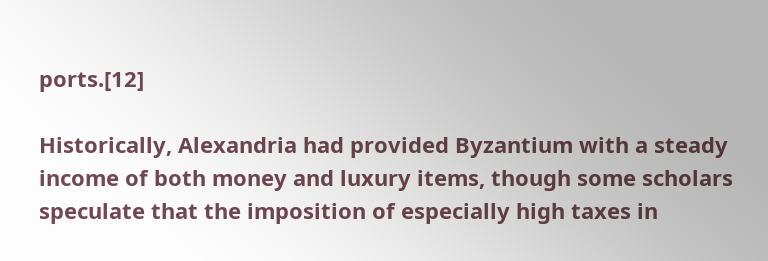ports.[12]

Historically, Alexandria had provided Byzantium with a steady income of both money and luxury items, though some scholars speculate that the imposition of especially high taxes in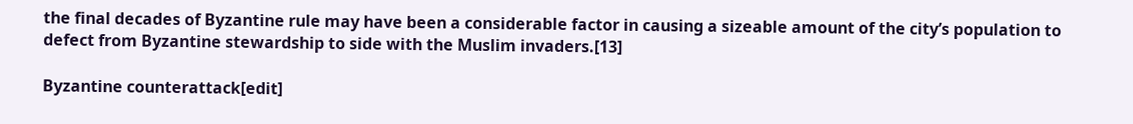the final decades of Byzantine rule may have been a considerable factor in causing a sizeable amount of the city’s population to defect from Byzantine stewardship to side with the Muslim invaders.[13]

Byzantine counterattack[edit]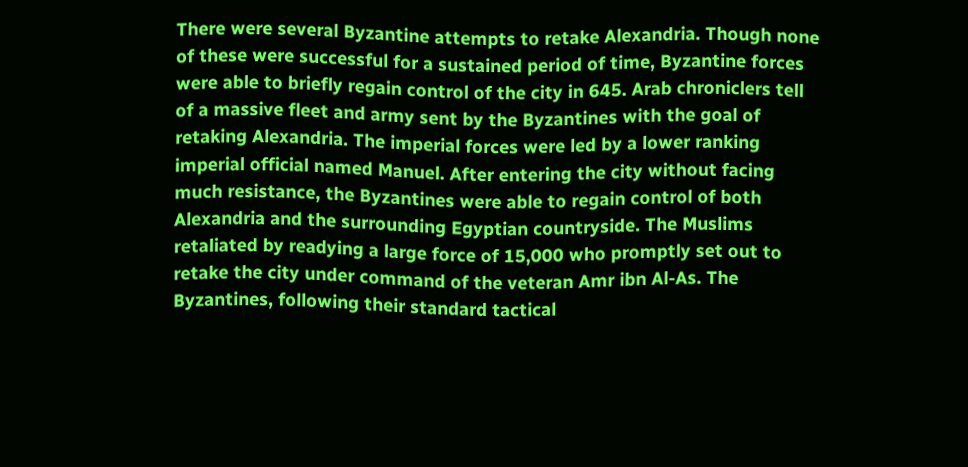There were several Byzantine attempts to retake Alexandria. Though none of these were successful for a sustained period of time, Byzantine forces were able to briefly regain control of the city in 645. Arab chroniclers tell of a massive fleet and army sent by the Byzantines with the goal of retaking Alexandria. The imperial forces were led by a lower ranking imperial official named Manuel. After entering the city without facing much resistance, the Byzantines were able to regain control of both Alexandria and the surrounding Egyptian countryside. The Muslims retaliated by readying a large force of 15,000 who promptly set out to retake the city under command of the veteran Amr ibn Al-As. The Byzantines, following their standard tactical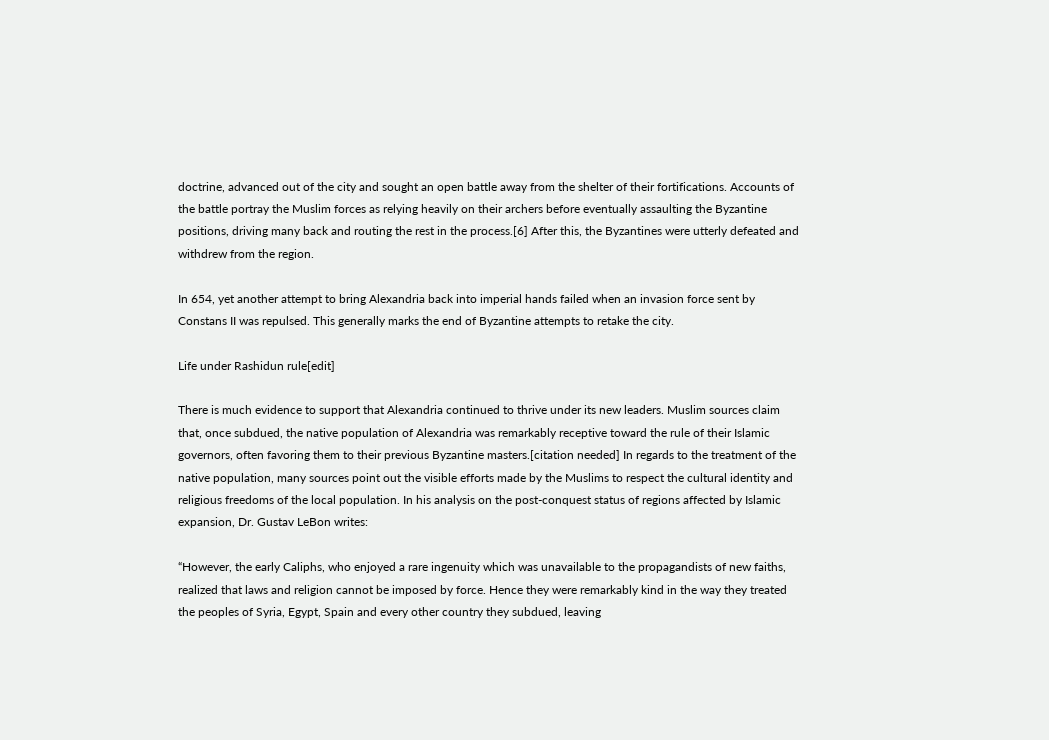doctrine, advanced out of the city and sought an open battle away from the shelter of their fortifications. Accounts of the battle portray the Muslim forces as relying heavily on their archers before eventually assaulting the Byzantine positions, driving many back and routing the rest in the process.[6] After this, the Byzantines were utterly defeated and withdrew from the region.

In 654, yet another attempt to bring Alexandria back into imperial hands failed when an invasion force sent by Constans II was repulsed. This generally marks the end of Byzantine attempts to retake the city.

Life under Rashidun rule[edit]

There is much evidence to support that Alexandria continued to thrive under its new leaders. Muslim sources claim that, once subdued, the native population of Alexandria was remarkably receptive toward the rule of their Islamic governors, often favoring them to their previous Byzantine masters.[citation needed] In regards to the treatment of the native population, many sources point out the visible efforts made by the Muslims to respect the cultural identity and religious freedoms of the local population. In his analysis on the post-conquest status of regions affected by Islamic expansion, Dr. Gustav LeBon writes:

“However, the early Caliphs, who enjoyed a rare ingenuity which was unavailable to the propagandists of new faiths, realized that laws and religion cannot be imposed by force. Hence they were remarkably kind in the way they treated the peoples of Syria, Egypt, Spain and every other country they subdued, leaving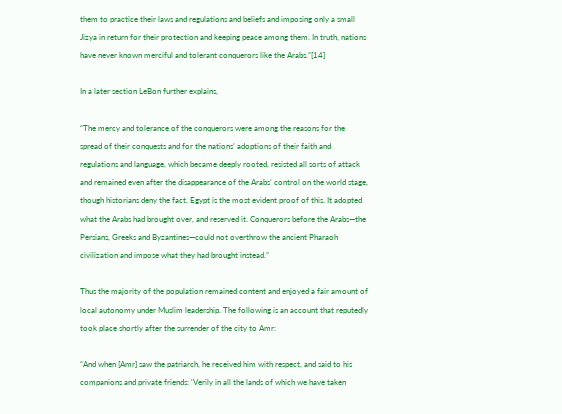them to practice their laws and regulations and beliefs and imposing only a small Jizya in return for their protection and keeping peace among them. In truth, nations have never known merciful and tolerant conquerors like the Arabs.”[14]

In a later section LeBon further explains,

“The mercy and tolerance of the conquerors were among the reasons for the spread of their conquests and for the nations’ adoptions of their faith and regulations and language, which became deeply rooted, resisted all sorts of attack and remained even after the disappearance of the Arabs’ control on the world stage, though historians deny the fact. Egypt is the most evident proof of this. It adopted what the Arabs had brought over, and reserved it. Conquerors before the Arabs—the Persians, Greeks and Byzantines—could not overthrow the ancient Pharaoh civilization and impose what they had brought instead.”

Thus the majority of the population remained content and enjoyed a fair amount of local autonomy under Muslim leadership. The following is an account that reputedly took place shortly after the surrender of the city to Amr:

“And when [Amr] saw the patriarch, he received him with respect, and said to his companions and private friends: ‘Verily in all the lands of which we have taken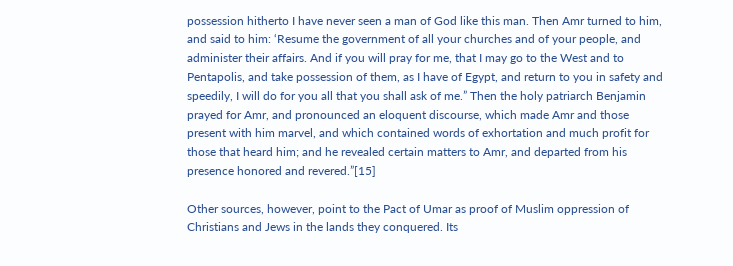possession hitherto I have never seen a man of God like this man. Then Amr turned to him, and said to him: ‘Resume the government of all your churches and of your people, and administer their affairs. And if you will pray for me, that I may go to the West and to Pentapolis, and take possession of them, as I have of Egypt, and return to you in safety and speedily, I will do for you all that you shall ask of me.” Then the holy patriarch Benjamin prayed for Amr, and pronounced an eloquent discourse, which made Amr and those present with him marvel, and which contained words of exhortation and much profit for those that heard him; and he revealed certain matters to Amr, and departed from his presence honored and revered.”[15]

Other sources, however, point to the Pact of Umar as proof of Muslim oppression of Christians and Jews in the lands they conquered. Its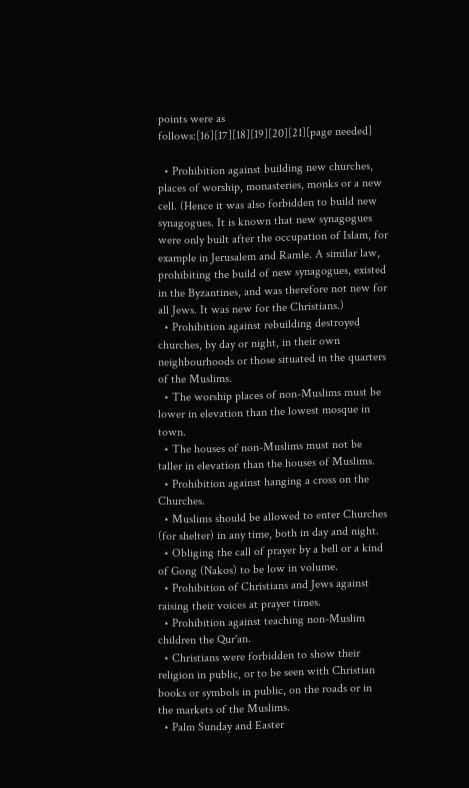points were as follows:[16][17][18][19][20][21][page needed]

  • Prohibition against building new churches, places of worship, monasteries, monks or a new cell. (Hence it was also forbidden to build new synagogues. It is known that new synagogues were only built after the occupation of Islam, for example in Jerusalem and Ramle. A similar law, prohibiting the build of new synagogues, existed in the Byzantines, and was therefore not new for all Jews. It was new for the Christians.)
  • Prohibition against rebuilding destroyed churches, by day or night, in their own neighbourhoods or those situated in the quarters of the Muslims.
  • The worship places of non-Muslims must be lower in elevation than the lowest mosque in town.
  • The houses of non-Muslims must not be taller in elevation than the houses of Muslims.
  • Prohibition against hanging a cross on the Churches.
  • Muslims should be allowed to enter Churches (for shelter) in any time, both in day and night.
  • Obliging the call of prayer by a bell or a kind of Gong (Nakos) to be low in volume.
  • Prohibition of Christians and Jews against raising their voices at prayer times.
  • Prohibition against teaching non-Muslim children the Qur'an.
  • Christians were forbidden to show their religion in public, or to be seen with Christian books or symbols in public, on the roads or in the markets of the Muslims.
  • Palm Sunday and Easter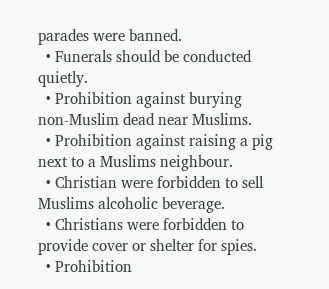parades were banned.
  • Funerals should be conducted quietly.
  • Prohibition against burying non-Muslim dead near Muslims.
  • Prohibition against raising a pig next to a Muslims neighbour.
  • Christian were forbidden to sell Muslims alcoholic beverage.
  • Christians were forbidden to provide cover or shelter for spies.
  • Prohibition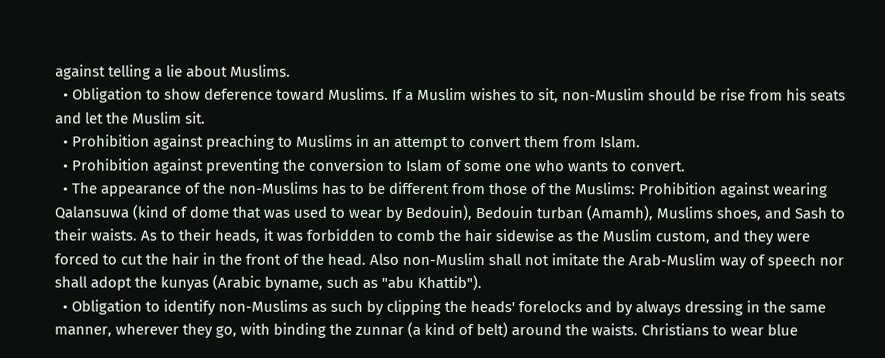against telling a lie about Muslims.
  • Obligation to show deference toward Muslims. If a Muslim wishes to sit, non-Muslim should be rise from his seats and let the Muslim sit.
  • Prohibition against preaching to Muslims in an attempt to convert them from Islam.
  • Prohibition against preventing the conversion to Islam of some one who wants to convert.
  • The appearance of the non-Muslims has to be different from those of the Muslims: Prohibition against wearing Qalansuwa (kind of dome that was used to wear by Bedouin), Bedouin turban (Amamh), Muslims shoes, and Sash to their waists. As to their heads, it was forbidden to comb the hair sidewise as the Muslim custom, and they were forced to cut the hair in the front of the head. Also non-Muslim shall not imitate the Arab-Muslim way of speech nor shall adopt the kunyas (Arabic byname, such as "abu Khattib").
  • Obligation to identify non-Muslims as such by clipping the heads' forelocks and by always dressing in the same manner, wherever they go, with binding the zunnar (a kind of belt) around the waists. Christians to wear blue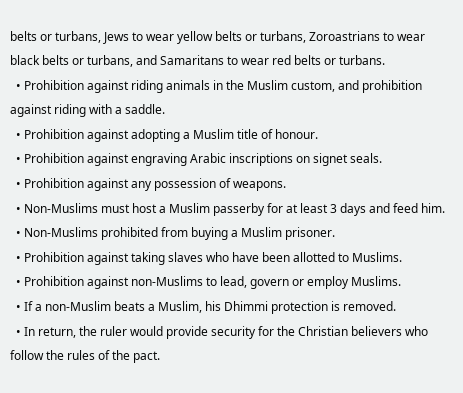belts or turbans, Jews to wear yellow belts or turbans, Zoroastrians to wear black belts or turbans, and Samaritans to wear red belts or turbans.
  • Prohibition against riding animals in the Muslim custom, and prohibition against riding with a saddle.
  • Prohibition against adopting a Muslim title of honour.
  • Prohibition against engraving Arabic inscriptions on signet seals.
  • Prohibition against any possession of weapons.
  • Non-Muslims must host a Muslim passerby for at least 3 days and feed him.
  • Non-Muslims prohibited from buying a Muslim prisoner.
  • Prohibition against taking slaves who have been allotted to Muslims.
  • Prohibition against non-Muslims to lead, govern or employ Muslims.
  • If a non-Muslim beats a Muslim, his Dhimmi protection is removed.
  • In return, the ruler would provide security for the Christian believers who follow the rules of the pact.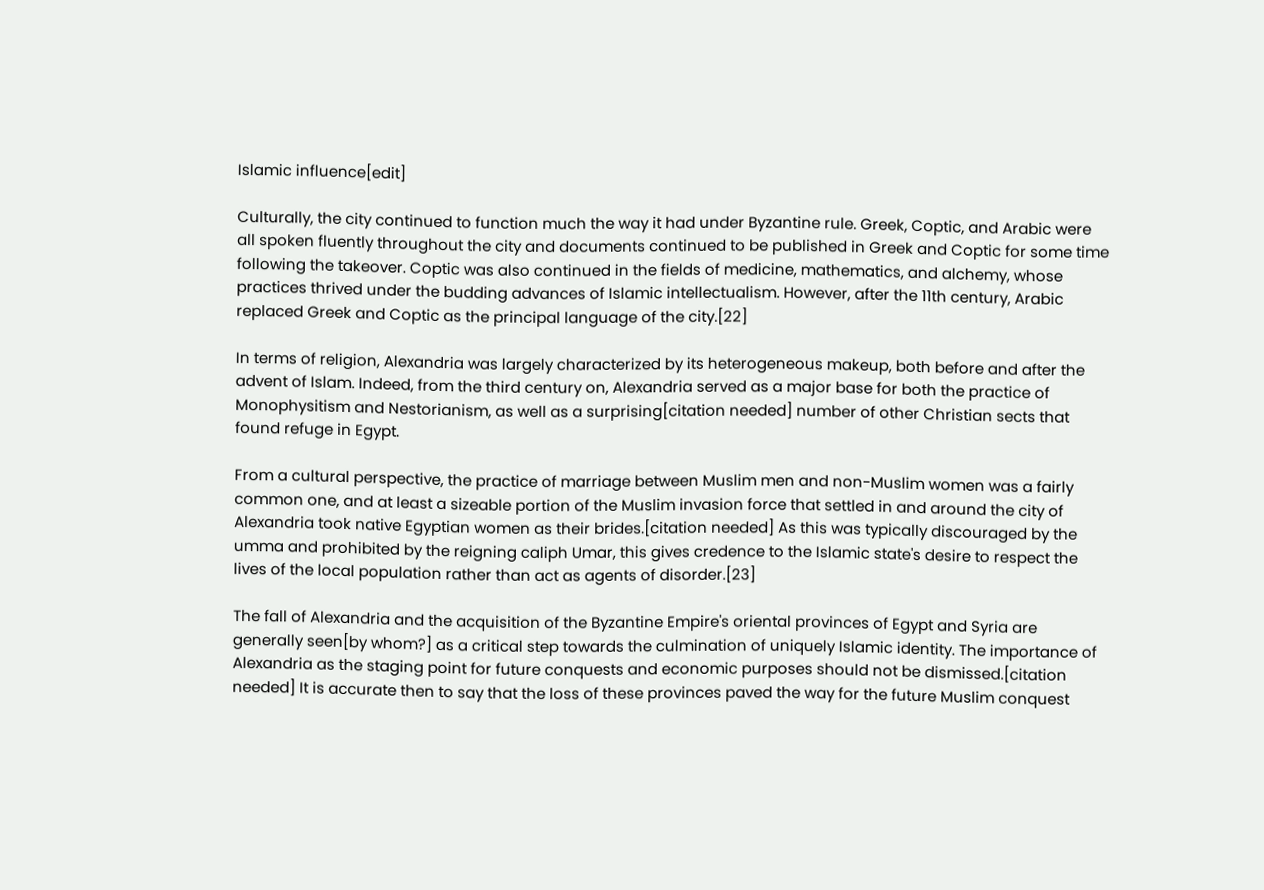Islamic influence[edit]

Culturally, the city continued to function much the way it had under Byzantine rule. Greek, Coptic, and Arabic were all spoken fluently throughout the city and documents continued to be published in Greek and Coptic for some time following the takeover. Coptic was also continued in the fields of medicine, mathematics, and alchemy, whose practices thrived under the budding advances of Islamic intellectualism. However, after the 11th century, Arabic replaced Greek and Coptic as the principal language of the city.[22]

In terms of religion, Alexandria was largely characterized by its heterogeneous makeup, both before and after the advent of Islam. Indeed, from the third century on, Alexandria served as a major base for both the practice of Monophysitism and Nestorianism, as well as a surprising[citation needed] number of other Christian sects that found refuge in Egypt.

From a cultural perspective, the practice of marriage between Muslim men and non-Muslim women was a fairly common one, and at least a sizeable portion of the Muslim invasion force that settled in and around the city of Alexandria took native Egyptian women as their brides.[citation needed] As this was typically discouraged by the umma and prohibited by the reigning caliph Umar, this gives credence to the Islamic state's desire to respect the lives of the local population rather than act as agents of disorder.[23]

The fall of Alexandria and the acquisition of the Byzantine Empire's oriental provinces of Egypt and Syria are generally seen[by whom?] as a critical step towards the culmination of uniquely Islamic identity. The importance of Alexandria as the staging point for future conquests and economic purposes should not be dismissed.[citation needed] It is accurate then to say that the loss of these provinces paved the way for the future Muslim conquest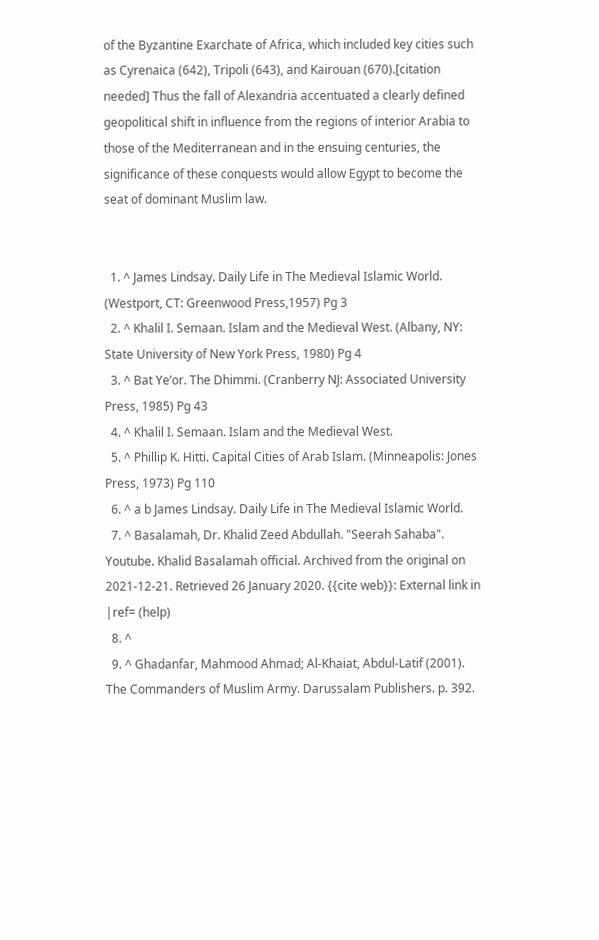of the Byzantine Exarchate of Africa, which included key cities such as Cyrenaica (642), Tripoli (643), and Kairouan (670).[citation needed] Thus the fall of Alexandria accentuated a clearly defined geopolitical shift in influence from the regions of interior Arabia to those of the Mediterranean and in the ensuing centuries, the significance of these conquests would allow Egypt to become the seat of dominant Muslim law.


  1. ^ James Lindsay. Daily Life in The Medieval Islamic World. (Westport, CT: Greenwood Press,1957) Pg 3
  2. ^ Khalil I. Semaan. Islam and the Medieval West. (Albany, NY: State University of New York Press, 1980) Pg 4
  3. ^ Bat Ye’or. The Dhimmi. (Cranberry NJ: Associated University Press, 1985) Pg 43
  4. ^ Khalil I. Semaan. Islam and the Medieval West.
  5. ^ Phillip K. Hitti. Capital Cities of Arab Islam. (Minneapolis: Jones Press, 1973) Pg 110
  6. ^ a b James Lindsay. Daily Life in The Medieval Islamic World.
  7. ^ Basalamah, Dr. Khalid Zeed Abdullah. "Seerah Sahaba". Youtube. Khalid Basalamah official. Archived from the original on 2021-12-21. Retrieved 26 January 2020. {{cite web}}: External link in |ref= (help)
  8. ^
  9. ^ Ghadanfar, Mahmood Ahmad; Al-Khaiat, Abdul-Latif (2001). The Commanders of Muslim Army. Darussalam Publishers. p. 392.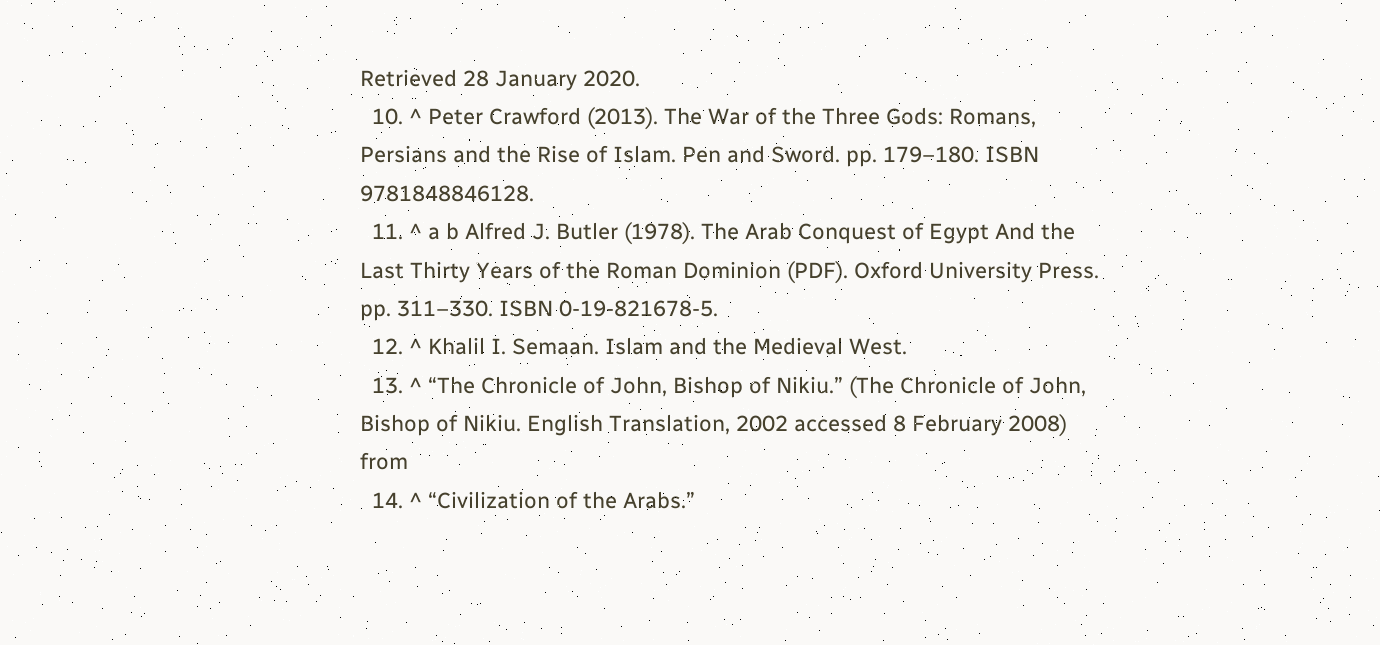Retrieved 28 January 2020.
  10. ^ Peter Crawford (2013). The War of the Three Gods: Romans, Persians and the Rise of Islam. Pen and Sword. pp. 179–180. ISBN 9781848846128.
  11. ^ a b Alfred J. Butler (1978). The Arab Conquest of Egypt And the Last Thirty Years of the Roman Dominion (PDF). Oxford University Press. pp. 311–330. ISBN 0-19-821678-5.
  12. ^ Khalil I. Semaan. Islam and the Medieval West.
  13. ^ “The Chronicle of John, Bishop of Nikiu.” (The Chronicle of John, Bishop of Nikiu. English Translation, 2002 accessed 8 February 2008) from
  14. ^ “Civilization of the Arabs.”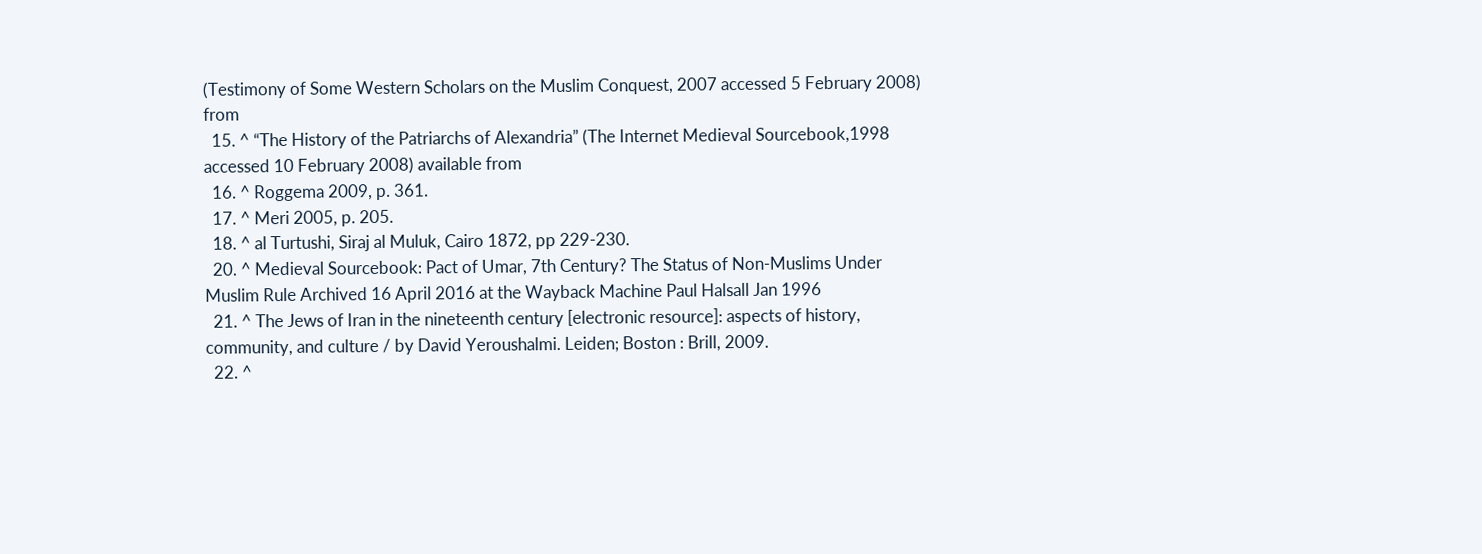(Testimony of Some Western Scholars on the Muslim Conquest, 2007 accessed 5 February 2008) from
  15. ^ “The History of the Patriarchs of Alexandria” (The Internet Medieval Sourcebook,1998 accessed 10 February 2008) available from
  16. ^ Roggema 2009, p. 361.
  17. ^ Meri 2005, p. 205.
  18. ^ al Turtushi, Siraj al Muluk, Cairo 1872, pp 229-230.
  20. ^ Medieval Sourcebook: Pact of Umar, 7th Century? The Status of Non-Muslims Under Muslim Rule Archived 16 April 2016 at the Wayback Machine Paul Halsall Jan 1996
  21. ^ The Jews of Iran in the nineteenth century [electronic resource]: aspects of history, community, and culture / by David Yeroushalmi. Leiden; Boston : Brill, 2009.
  22. ^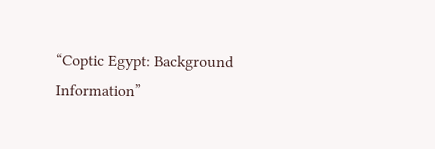“Coptic Egypt: Background Information”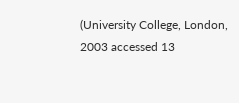(University College, London, 2003 accessed 13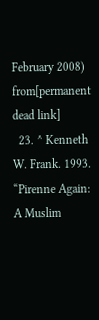February 2008) from[permanent dead link]
  23. ^ Kenneth W. Frank. 1993. “Pirenne Again: A Muslim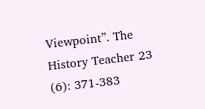Viewpoint”. The History Teacher 23 (6): 371-383